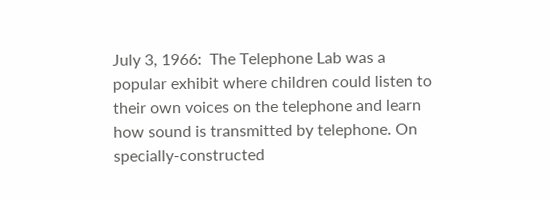July 3, 1966:  The Telephone Lab was a popular exhibit where children could listen to their own voices on the telephone and learn how sound is transmitted by telephone. On specially-constructed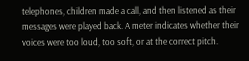telephones, children made a call, and then listened as their messages were played back. A meter indicates whether their voices were too loud, too soft, or at the correct pitch.